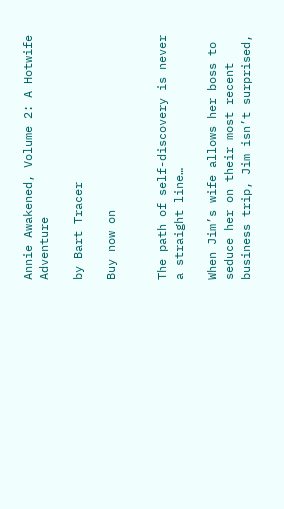Annie Awakened, Volume 2: A Hotwife Adventure

by Bart Tracer

Buy now on


The path of self-discovery is never a straight line…

When Jim’s wife allows her boss to seduce her on their most recent business trip, Jim isn’t surprised,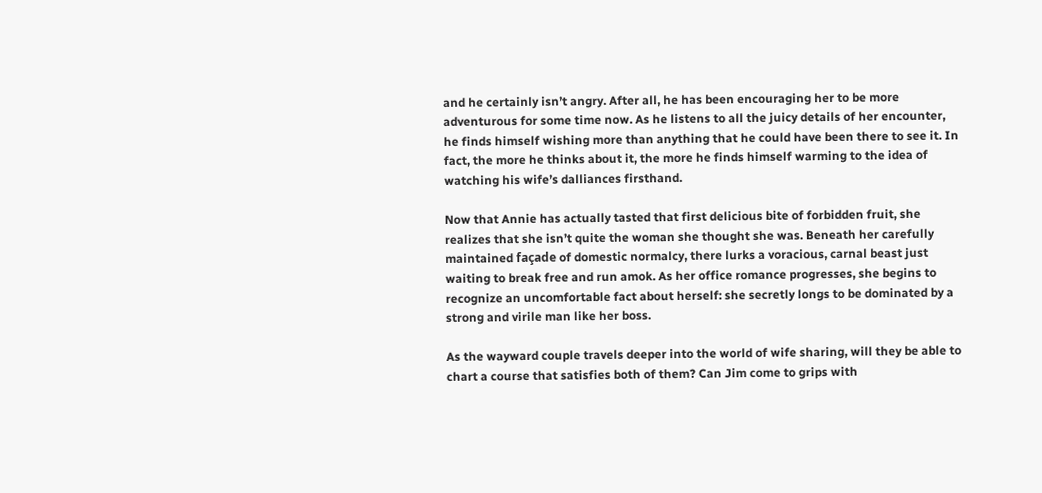and he certainly isn’t angry. After all, he has been encouraging her to be more adventurous for some time now. As he listens to all the juicy details of her encounter, he finds himself wishing more than anything that he could have been there to see it. In fact, the more he thinks about it, the more he finds himself warming to the idea of watching his wife’s dalliances firsthand.

Now that Annie has actually tasted that first delicious bite of forbidden fruit, she realizes that she isn’t quite the woman she thought she was. Beneath her carefully maintained façade of domestic normalcy, there lurks a voracious, carnal beast just waiting to break free and run amok. As her office romance progresses, she begins to recognize an uncomfortable fact about herself: she secretly longs to be dominated by a strong and virile man like her boss.

As the wayward couple travels deeper into the world of wife sharing, will they be able to chart a course that satisfies both of them? Can Jim come to grips with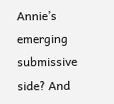Annie’s emerging submissive side? And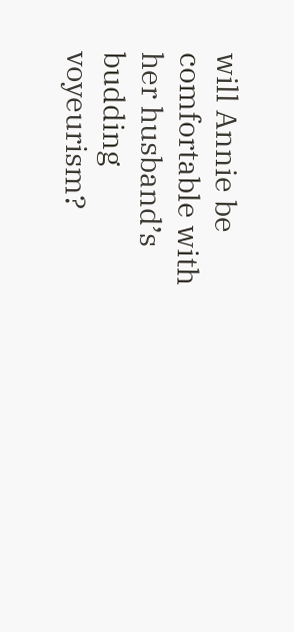will Annie be comfortable with her husband’s budding voyeurism?